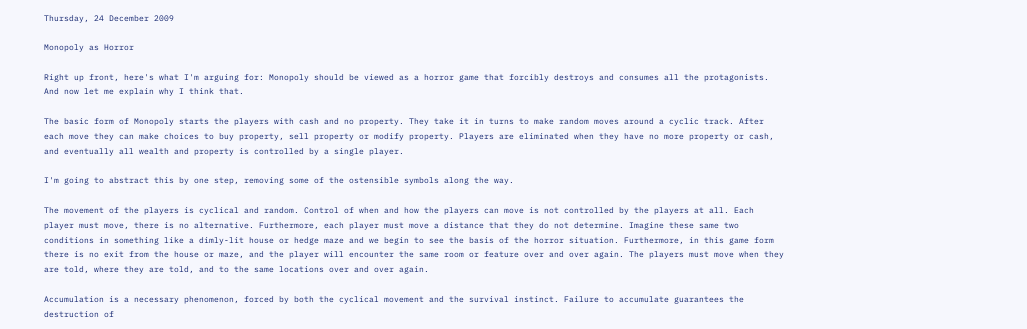Thursday, 24 December 2009

Monopoly as Horror

Right up front, here's what I'm arguing for: Monopoly should be viewed as a horror game that forcibly destroys and consumes all the protagonists. And now let me explain why I think that.

The basic form of Monopoly starts the players with cash and no property. They take it in turns to make random moves around a cyclic track. After each move they can make choices to buy property, sell property or modify property. Players are eliminated when they have no more property or cash, and eventually all wealth and property is controlled by a single player.

I'm going to abstract this by one step, removing some of the ostensible symbols along the way.

The movement of the players is cyclical and random. Control of when and how the players can move is not controlled by the players at all. Each player must move, there is no alternative. Furthermore, each player must move a distance that they do not determine. Imagine these same two conditions in something like a dimly-lit house or hedge maze and we begin to see the basis of the horror situation. Furthermore, in this game form there is no exit from the house or maze, and the player will encounter the same room or feature over and over again. The players must move when they are told, where they are told, and to the same locations over and over again.

Accumulation is a necessary phenomenon, forced by both the cyclical movement and the survival instinct. Failure to accumulate guarantees the destruction of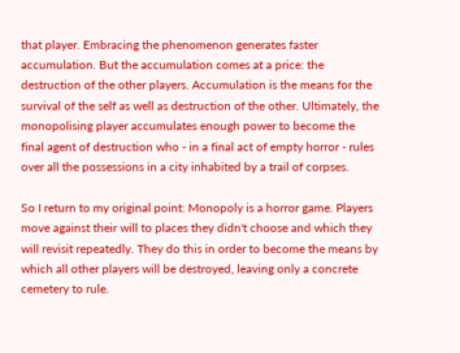that player. Embracing the phenomenon generates faster accumulation. But the accumulation comes at a price: the destruction of the other players. Accumulation is the means for the survival of the self as well as destruction of the other. Ultimately, the monopolising player accumulates enough power to become the final agent of destruction who - in a final act of empty horror - rules over all the possessions in a city inhabited by a trail of corpses.

So I return to my original point: Monopoly is a horror game. Players move against their will to places they didn't choose and which they will revisit repeatedly. They do this in order to become the means by which all other players will be destroyed, leaving only a concrete cemetery to rule.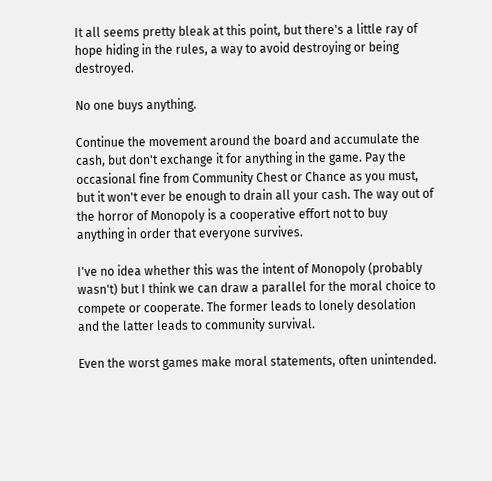It all seems pretty bleak at this point, but there's a little ray of hope hiding in the rules, a way to avoid destroying or being destroyed.

No one buys anything.

Continue the movement around the board and accumulate the cash, but don't exchange it for anything in the game. Pay the occasional fine from Community Chest or Chance as you must, but it won't ever be enough to drain all your cash. The way out of the horror of Monopoly is a cooperative effort not to buy anything in order that everyone survives.

I've no idea whether this was the intent of Monopoly (probably wasn't) but I think we can draw a parallel for the moral choice to compete or cooperate. The former leads to lonely desolation and the latter leads to community survival.

Even the worst games make moral statements, often unintended.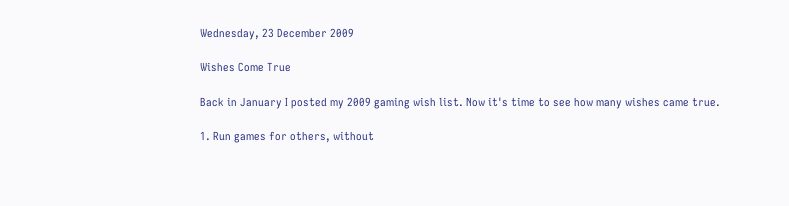Wednesday, 23 December 2009

Wishes Come True

Back in January I posted my 2009 gaming wish list. Now it's time to see how many wishes came true.

1. Run games for others, without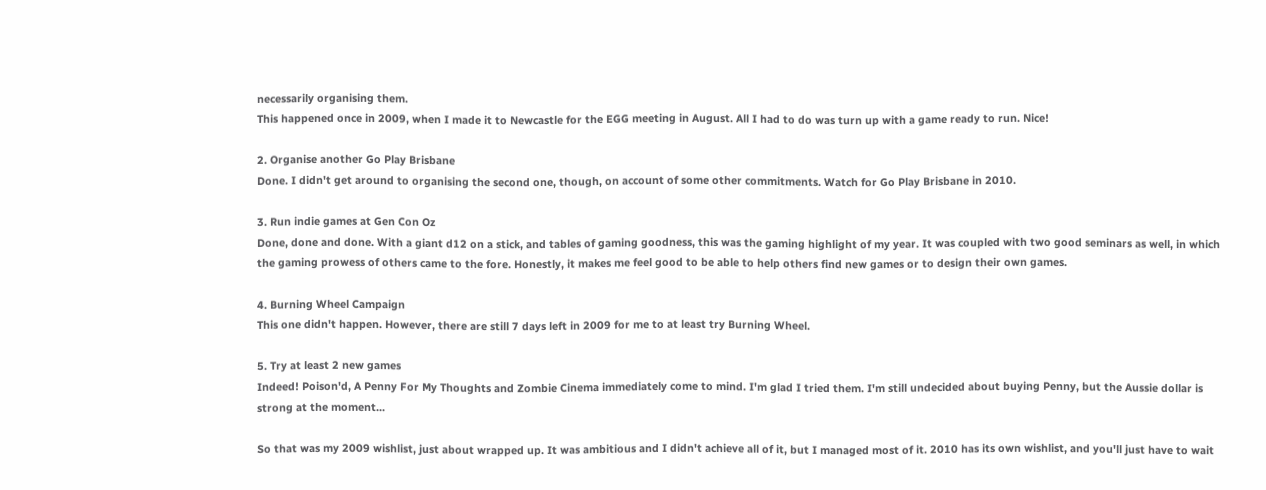necessarily organising them.
This happened once in 2009, when I made it to Newcastle for the EGG meeting in August. All I had to do was turn up with a game ready to run. Nice!

2. Organise another Go Play Brisbane
Done. I didn't get around to organising the second one, though, on account of some other commitments. Watch for Go Play Brisbane in 2010.

3. Run indie games at Gen Con Oz
Done, done and done. With a giant d12 on a stick, and tables of gaming goodness, this was the gaming highlight of my year. It was coupled with two good seminars as well, in which the gaming prowess of others came to the fore. Honestly, it makes me feel good to be able to help others find new games or to design their own games.

4. Burning Wheel Campaign
This one didn't happen. However, there are still 7 days left in 2009 for me to at least try Burning Wheel.

5. Try at least 2 new games
Indeed! Poison'd, A Penny For My Thoughts and Zombie Cinema immediately come to mind. I'm glad I tried them. I'm still undecided about buying Penny, but the Aussie dollar is strong at the moment...

So that was my 2009 wishlist, just about wrapped up. It was ambitious and I didn't achieve all of it, but I managed most of it. 2010 has its own wishlist, and you'll just have to wait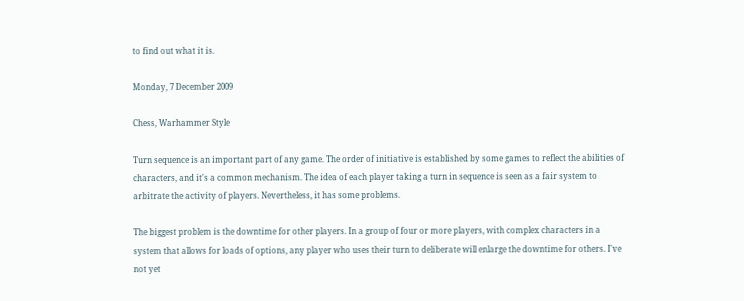to find out what it is.

Monday, 7 December 2009

Chess, Warhammer Style

Turn sequence is an important part of any game. The order of initiative is established by some games to reflect the abilities of characters, and it's a common mechanism. The idea of each player taking a turn in sequence is seen as a fair system to arbitrate the activity of players. Nevertheless, it has some problems.

The biggest problem is the downtime for other players. In a group of four or more players, with complex characters in a system that allows for loads of options, any player who uses their turn to deliberate will enlarge the downtime for others. I've not yet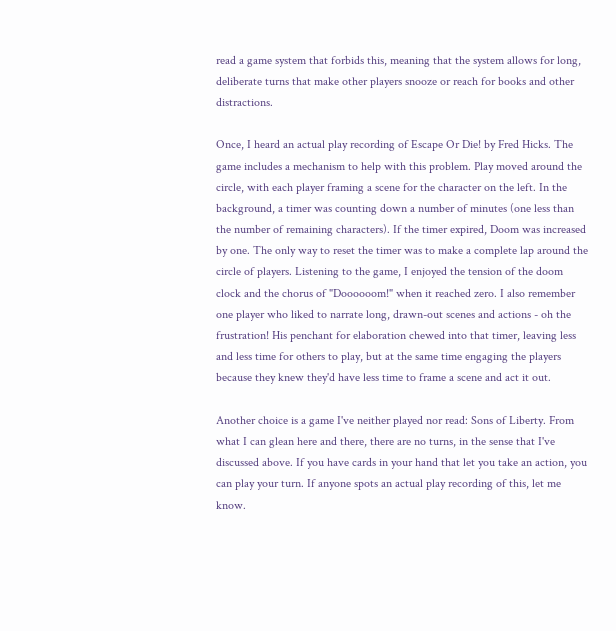read a game system that forbids this, meaning that the system allows for long, deliberate turns that make other players snooze or reach for books and other distractions.

Once, I heard an actual play recording of Escape Or Die! by Fred Hicks. The game includes a mechanism to help with this problem. Play moved around the circle, with each player framing a scene for the character on the left. In the background, a timer was counting down a number of minutes (one less than the number of remaining characters). If the timer expired, Doom was increased by one. The only way to reset the timer was to make a complete lap around the circle of players. Listening to the game, I enjoyed the tension of the doom clock and the chorus of "Doooooom!" when it reached zero. I also remember one player who liked to narrate long, drawn-out scenes and actions - oh the frustration! His penchant for elaboration chewed into that timer, leaving less and less time for others to play, but at the same time engaging the players because they knew they'd have less time to frame a scene and act it out.

Another choice is a game I've neither played nor read: Sons of Liberty. From what I can glean here and there, there are no turns, in the sense that I've discussed above. If you have cards in your hand that let you take an action, you can play your turn. If anyone spots an actual play recording of this, let me know.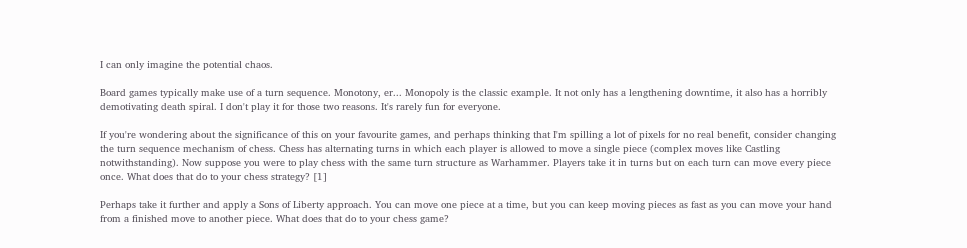I can only imagine the potential chaos.

Board games typically make use of a turn sequence. Monotony, er... Monopoly is the classic example. It not only has a lengthening downtime, it also has a horribly demotivating death spiral. I don't play it for those two reasons. It's rarely fun for everyone.

If you're wondering about the significance of this on your favourite games, and perhaps thinking that I'm spilling a lot of pixels for no real benefit, consider changing the turn sequence mechanism of chess. Chess has alternating turns in which each player is allowed to move a single piece (complex moves like Castling notwithstanding). Now suppose you were to play chess with the same turn structure as Warhammer. Players take it in turns but on each turn can move every piece once. What does that do to your chess strategy? [1]

Perhaps take it further and apply a Sons of Liberty approach. You can move one piece at a time, but you can keep moving pieces as fast as you can move your hand from a finished move to another piece. What does that do to your chess game?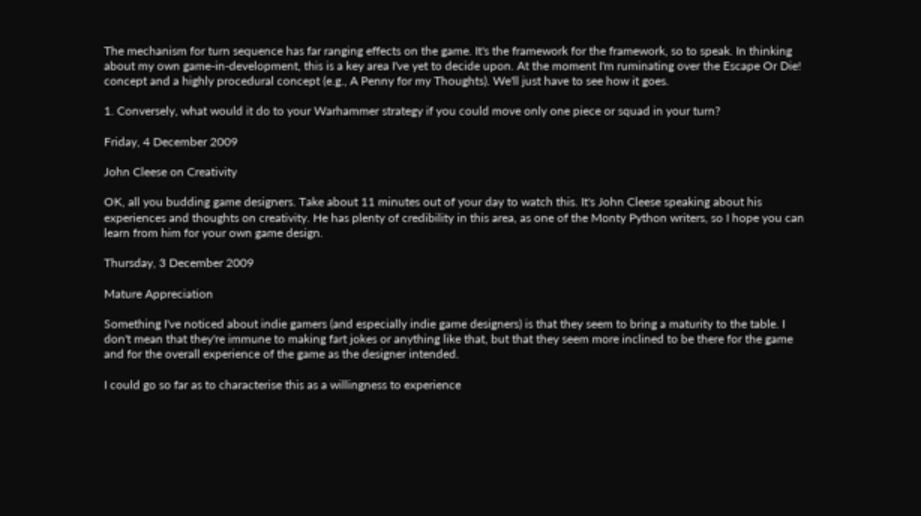The mechanism for turn sequence has far ranging effects on the game. It's the framework for the framework, so to speak. In thinking about my own game-in-development, this is a key area I've yet to decide upon. At the moment I'm ruminating over the Escape Or Die! concept and a highly procedural concept (e.g., A Penny for my Thoughts). We'll just have to see how it goes.

1. Conversely, what would it do to your Warhammer strategy if you could move only one piece or squad in your turn?

Friday, 4 December 2009

John Cleese on Creativity

OK, all you budding game designers. Take about 11 minutes out of your day to watch this. It's John Cleese speaking about his experiences and thoughts on creativity. He has plenty of credibility in this area, as one of the Monty Python writers, so I hope you can learn from him for your own game design.

Thursday, 3 December 2009

Mature Appreciation

Something I've noticed about indie gamers (and especially indie game designers) is that they seem to bring a maturity to the table. I don't mean that they're immune to making fart jokes or anything like that, but that they seem more inclined to be there for the game and for the overall experience of the game as the designer intended.

I could go so far as to characterise this as a willingness to experience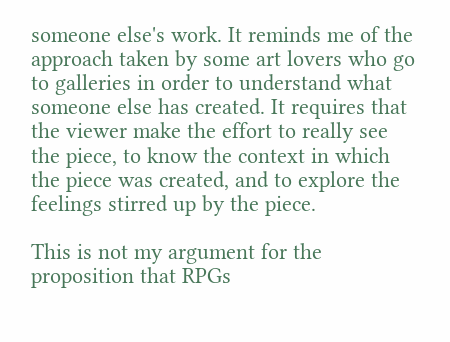someone else's work. It reminds me of the approach taken by some art lovers who go to galleries in order to understand what someone else has created. It requires that the viewer make the effort to really see the piece, to know the context in which the piece was created, and to explore the feelings stirred up by the piece.

This is not my argument for the proposition that RPGs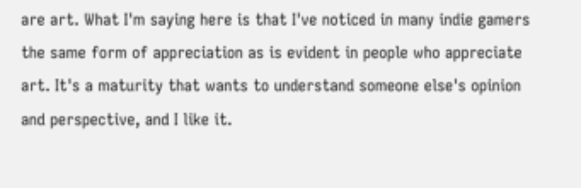are art. What I'm saying here is that I've noticed in many indie gamers the same form of appreciation as is evident in people who appreciate art. It's a maturity that wants to understand someone else's opinion and perspective, and I like it.